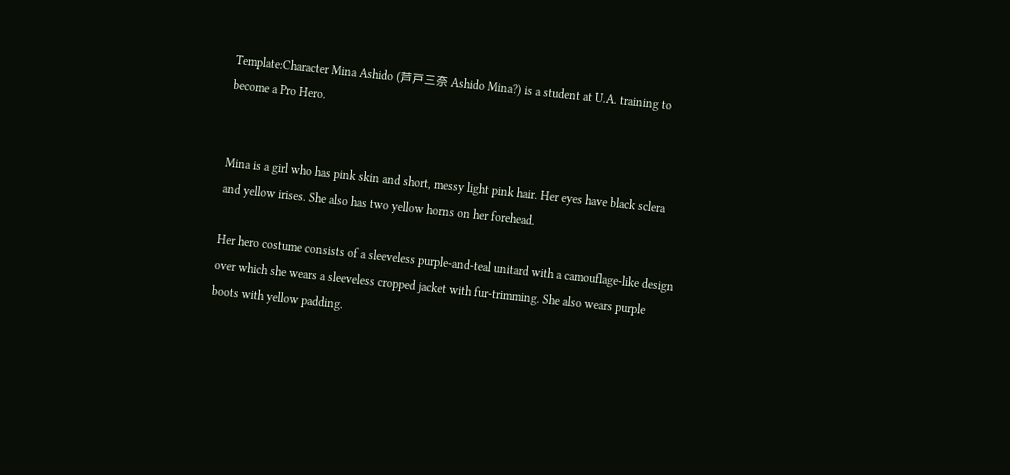Template:Character Mina Ashido (芦戸三奈 Ashido Mina?) is a student at U.A. training to become a Pro Hero.


Mina is a girl who has pink skin and short, messy light pink hair. Her eyes have black sclera and yellow irises. She also has two yellow horns on her forehead.

Her hero costume consists of a sleeveless purple-and-teal unitard with a camouflage-like design over which she wears a sleeveless cropped jacket with fur-trimming. She also wears purple boots with yellow padding.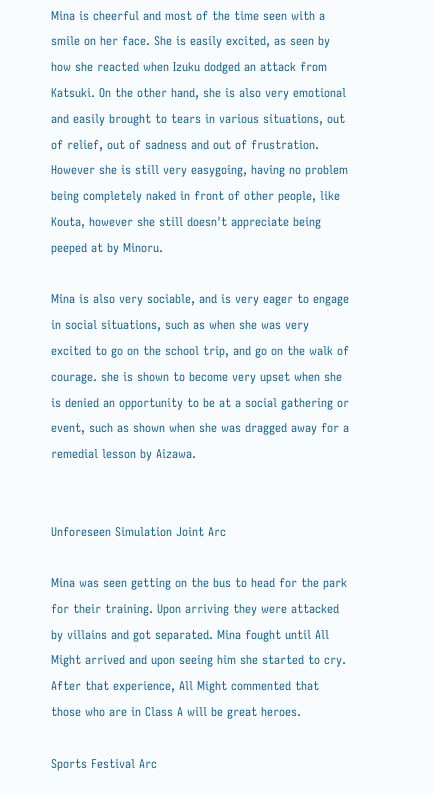Mina is cheerful and most of the time seen with a smile on her face. She is easily excited, as seen by how she reacted when Izuku dodged an attack from Katsuki. On the other hand, she is also very emotional and easily brought to tears in various situations, out of relief, out of sadness and out of frustration. However she is still very easygoing, having no problem being completely naked in front of other people, like Kouta, however she still doesn't appreciate being peeped at by Minoru.

Mina is also very sociable, and is very eager to engage in social situations, such as when she was very excited to go on the school trip, and go on the walk of courage. she is shown to become very upset when she is denied an opportunity to be at a social gathering or event, such as shown when she was dragged away for a remedial lesson by Aizawa.


Unforeseen Simulation Joint Arc

Mina was seen getting on the bus to head for the park for their training. Upon arriving they were attacked by villains and got separated. Mina fought until All Might arrived and upon seeing him she started to cry. After that experience, All Might commented that those who are in Class A will be great heroes.

Sports Festival Arc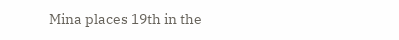Mina places 19th in the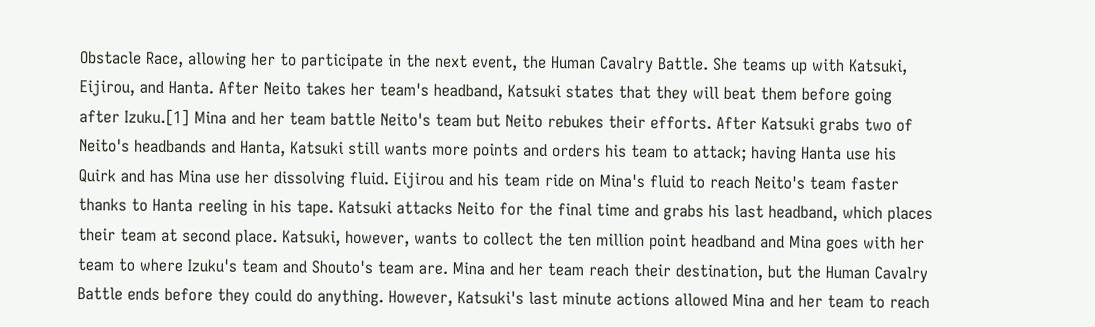Obstacle Race, allowing her to participate in the next event, the Human Cavalry Battle. She teams up with Katsuki, Eijirou, and Hanta. After Neito takes her team's headband, Katsuki states that they will beat them before going after Izuku.[1] Mina and her team battle Neito's team but Neito rebukes their efforts. After Katsuki grabs two of Neito's headbands and Hanta, Katsuki still wants more points and orders his team to attack; having Hanta use his Quirk and has Mina use her dissolving fluid. Eijirou and his team ride on Mina's fluid to reach Neito's team faster thanks to Hanta reeling in his tape. Katsuki attacks Neito for the final time and grabs his last headband, which places their team at second place. Katsuki, however, wants to collect the ten million point headband and Mina goes with her team to where Izuku's team and Shouto's team are. Mina and her team reach their destination, but the Human Cavalry Battle ends before they could do anything. However, Katsuki's last minute actions allowed Mina and her team to reach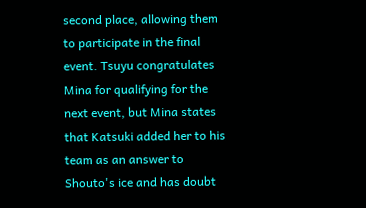second place, allowing them to participate in the final event. Tsuyu congratulates Mina for qualifying for the next event, but Mina states that Katsuki added her to his team as an answer to Shouto's ice and has doubt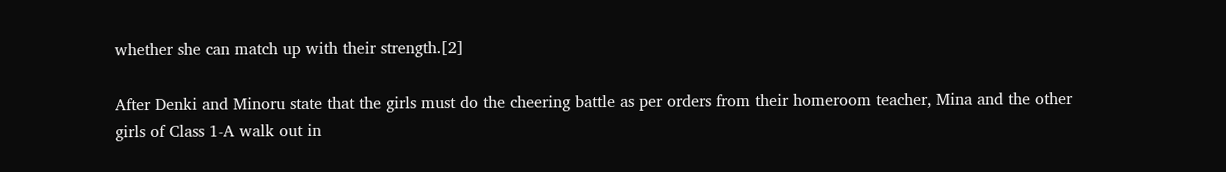whether she can match up with their strength.[2]

After Denki and Minoru state that the girls must do the cheering battle as per orders from their homeroom teacher, Mina and the other girls of Class 1-A walk out in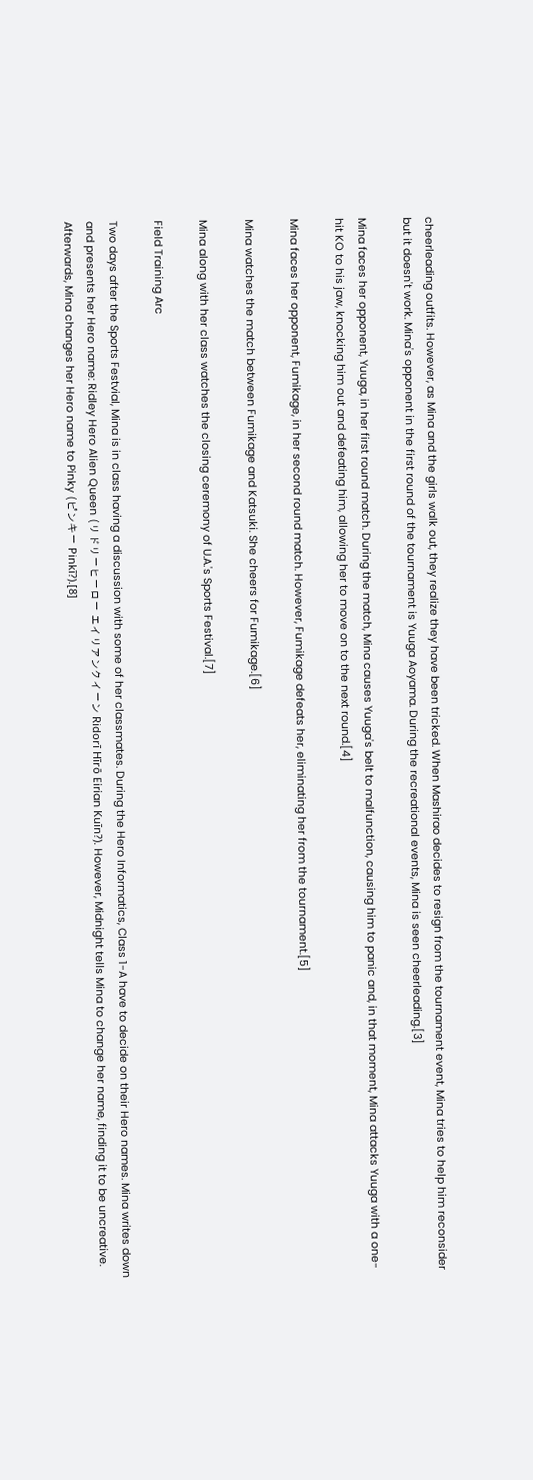cheerleading outfits. However, as Mina and the girls walk out, they realize they have been tricked. When Mashirao decides to resign from the tournament event, Mina tries to help him reconsider but it doesn't work. Mina's opponent in the first round of the tournament is Yuuga Aoyama. During the recreational events, Mina is seen cheerleading.[3]

Mina faces her opponent, Yuuga, in her first round match. During the match, Mina causes Yuuga's belt to malfunction, causing him to panic and, in that moment, Mina attacks Yuuga with a one-hit KO to his jaw, knocking him out and defeating him, allowing her to move on to the next round.[4]

Mina faces her opponent, Fumikage, in her second round match. However, Fumikage defeats her, eliminating her from the tournament.[5]

Mina watches the match between Fumikage and Katsuki. She cheers for Fumikage.[6]

Mina along with her class watches the closing ceremony of U.A.'s Sports Festival.[7]

Field Training Arc

Two days after the Sports Festvial, Mina is in class having a discussion with some of her classmates. During the Hero Informatics, Class 1-A have to decide on their Hero names. Mina writes down and presents her Hero name: Ridley Hero Alien Queen (リドリーヒーロー エイリアンクイーン Ridorī Hīrō Eirian Kuīn?). However, Midnight tells Mina to change her name, finding it to be uncreative. Afterwards, Mina changes her Hero name to Pinky (ピンキー Pinkī?).[8]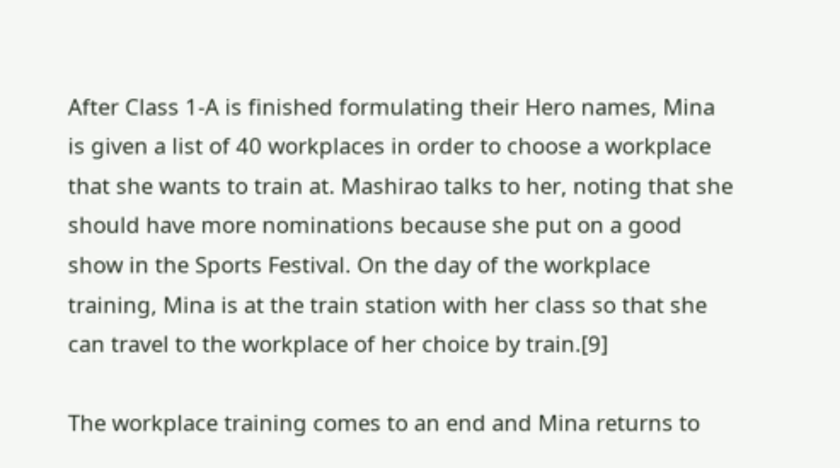After Class 1-A is finished formulating their Hero names, Mina is given a list of 40 workplaces in order to choose a workplace that she wants to train at. Mashirao talks to her, noting that she should have more nominations because she put on a good show in the Sports Festival. On the day of the workplace training, Mina is at the train station with her class so that she can travel to the workplace of her choice by train.[9]

The workplace training comes to an end and Mina returns to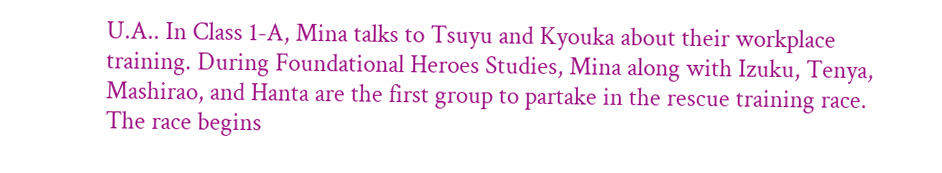U.A.. In Class 1-A, Mina talks to Tsuyu and Kyouka about their workplace training. During Foundational Heroes Studies, Mina along with Izuku, Tenya, Mashirao, and Hanta are the first group to partake in the rescue training race. The race begins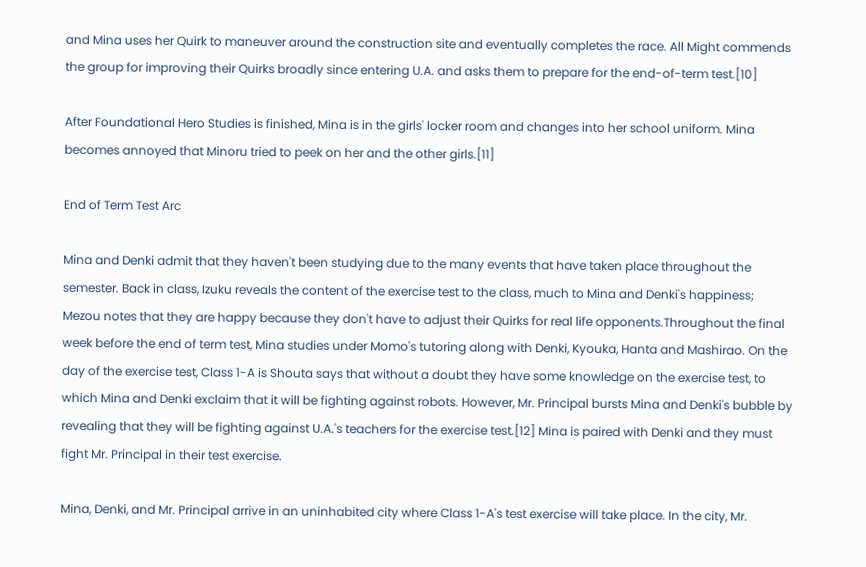and Mina uses her Quirk to maneuver around the construction site and eventually completes the race. All Might commends the group for improving their Quirks broadly since entering U.A. and asks them to prepare for the end-of-term test.[10]

After Foundational Hero Studies is finished, Mina is in the girls' locker room and changes into her school uniform. Mina becomes annoyed that Minoru tried to peek on her and the other girls.[11]

End of Term Test Arc

Mina and Denki admit that they haven't been studying due to the many events that have taken place throughout the semester. Back in class, Izuku reveals the content of the exercise test to the class, much to Mina and Denki's happiness; Mezou notes that they are happy because they don't have to adjust their Quirks for real life opponents.Throughout the final week before the end of term test, Mina studies under Momo's tutoring along with Denki, Kyouka, Hanta and Mashirao. On the day of the exercise test, Class 1-A is Shouta says that without a doubt they have some knowledge on the exercise test, to which Mina and Denki exclaim that it will be fighting against robots. However, Mr. Principal bursts Mina and Denki's bubble by revealing that they will be fighting against U.A.'s teachers for the exercise test.[12] Mina is paired with Denki and they must fight Mr. Principal in their test exercise.

Mina, Denki, and Mr. Principal arrive in an uninhabited city where Class 1-A's test exercise will take place. In the city, Mr.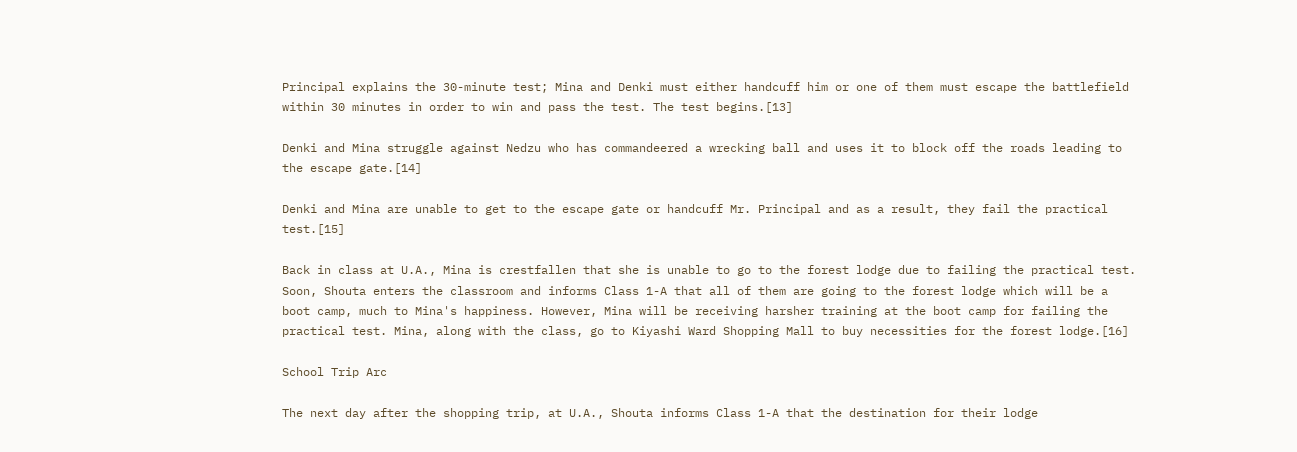Principal explains the 30-minute test; Mina and Denki must either handcuff him or one of them must escape the battlefield within 30 minutes in order to win and pass the test. The test begins.[13]

Denki and Mina struggle against Nedzu who has commandeered a wrecking ball and uses it to block off the roads leading to the escape gate.[14]

Denki and Mina are unable to get to the escape gate or handcuff Mr. Principal and as a result, they fail the practical test.[15]

Back in class at U.A., Mina is crestfallen that she is unable to go to the forest lodge due to failing the practical test. Soon, Shouta enters the classroom and informs Class 1-A that all of them are going to the forest lodge which will be a boot camp, much to Mina's happiness. However, Mina will be receiving harsher training at the boot camp for failing the practical test. Mina, along with the class, go to Kiyashi Ward Shopping Mall to buy necessities for the forest lodge.[16]

School Trip Arc

The next day after the shopping trip, at U.A., Shouta informs Class 1-A that the destination for their lodge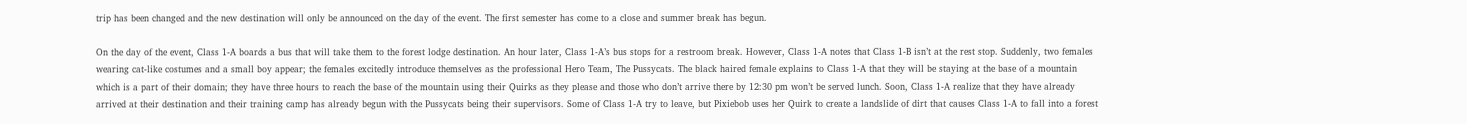trip has been changed and the new destination will only be announced on the day of the event. The first semester has come to a close and summer break has begun.

On the day of the event, Class 1-A boards a bus that will take them to the forest lodge destination. An hour later, Class 1-A’s bus stops for a restroom break. However, Class 1-A notes that Class 1-B isn’t at the rest stop. Suddenly, two females wearing cat-like costumes and a small boy appear; the females excitedly introduce themselves as the professional Hero Team, The Pussycats. The black haired female explains to Class 1-A that they will be staying at the base of a mountain which is a part of their domain; they have three hours to reach the base of the mountain using their Quirks as they please and those who don’t arrive there by 12:30 pm won’t be served lunch. Soon, Class 1-A realize that they have already arrived at their destination and their training camp has already begun with the Pussycats being their supervisors. Some of Class 1-A try to leave, but Pixiebob uses her Quirk to create a landslide of dirt that causes Class 1-A to fall into a forest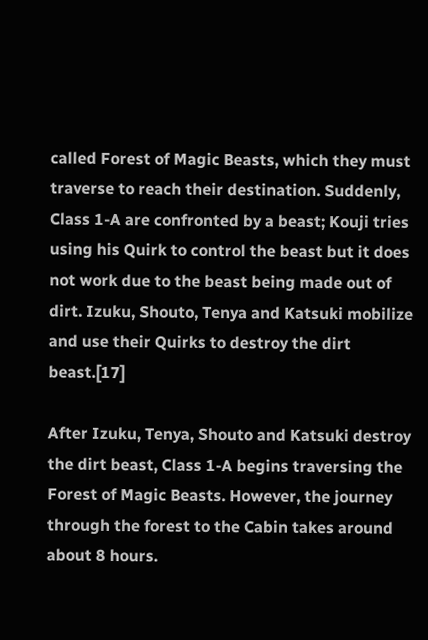called Forest of Magic Beasts, which they must traverse to reach their destination. Suddenly, Class 1-A are confronted by a beast; Kouji tries using his Quirk to control the beast but it does not work due to the beast being made out of dirt. Izuku, Shouto, Tenya and Katsuki mobilize and use their Quirks to destroy the dirt beast.[17]

After Izuku, Tenya, Shouto and Katsuki destroy the dirt beast, Class 1-A begins traversing the Forest of Magic Beasts. However, the journey through the forest to the Cabin takes around about 8 hours.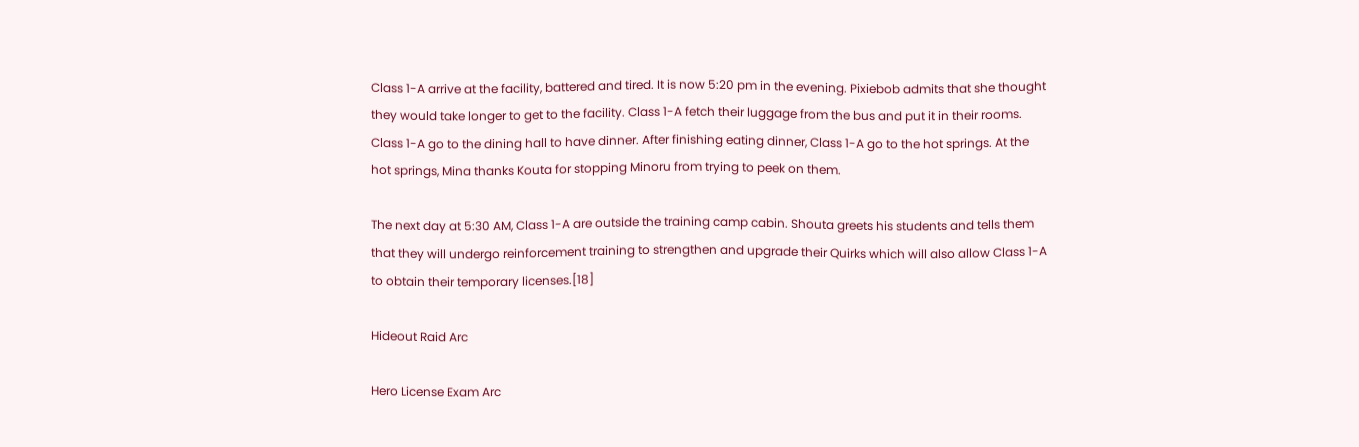Class 1-A arrive at the facility, battered and tired. It is now 5:20 pm in the evening. Pixiebob admits that she thought they would take longer to get to the facility. Class 1-A fetch their luggage from the bus and put it in their rooms. Class 1-A go to the dining hall to have dinner. After finishing eating dinner, Class 1-A go to the hot springs. At the hot springs, Mina thanks Kouta for stopping Minoru from trying to peek on them.

The next day at 5:30 AM, Class 1-A are outside the training camp cabin. Shouta greets his students and tells them that they will undergo reinforcement training to strengthen and upgrade their Quirks which will also allow Class 1-A to obtain their temporary licenses.[18]

Hideout Raid Arc

Hero License Exam Arc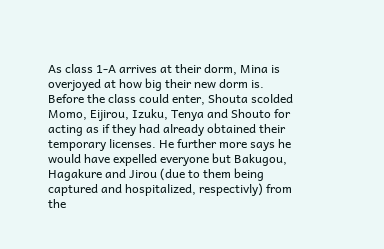As class 1-A arrives at their dorm, Mina is overjoyed at how big their new dorm is. Before the class could enter, Shouta scolded Momo, Eijirou, Izuku, Tenya and Shouto for acting as if they had already obtained their temporary licenses. He further more says he would have expelled everyone but Bakugou, Hagakure and Jirou (due to them being captured and hospitalized, respectivly) from the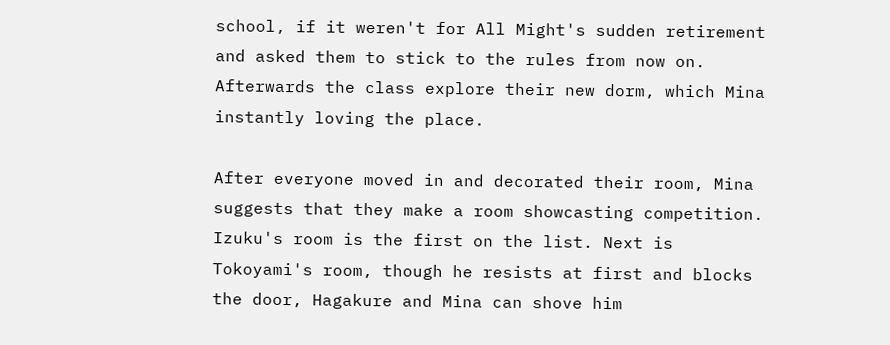school, if it weren't for All Might's sudden retirement and asked them to stick to the rules from now on. Afterwards the class explore their new dorm, which Mina instantly loving the place.

After everyone moved in and decorated their room, Mina suggests that they make a room showcasting competition. Izuku's room is the first on the list. Next is Tokoyami's room, though he resists at first and blocks the door, Hagakure and Mina can shove him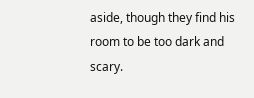aside, though they find his room to be too dark and scary.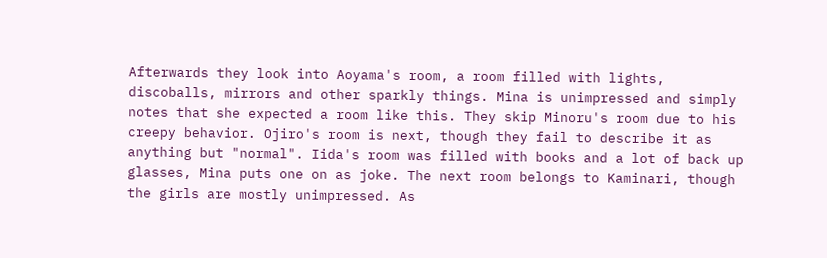Afterwards they look into Aoyama's room, a room filled with lights, discoballs, mirrors and other sparkly things. Mina is unimpressed and simply notes that she expected a room like this. They skip Minoru's room due to his creepy behavior. Ojiro's room is next, though they fail to describe it as anything but "normal". Iida's room was filled with books and a lot of back up glasses, Mina puts one on as joke. The next room belongs to Kaminari, though the girls are mostly unimpressed. As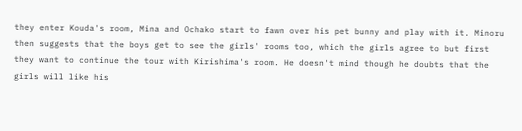they enter Kouda's room, Mina and Ochako start to fawn over his pet bunny and play with it. Minoru then suggests that the boys get to see the girls' rooms too, which the girls agree to but first they want to continue the tour with Kirishima's room. He doesn't mind though he doubts that the girls will like his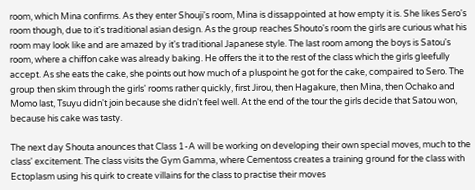room, which Mina confirms. As they enter Shouji's room, Mina is dissappointed at how empty it is. She likes Sero's room though, due to it's traditional asian design. As the group reaches Shouto's room the girls are curious what his room may look like and are amazed by it's traditional Japanese style. The last room among the boys is Satou's room, where a chiffon cake was already baking. He offers the it to the rest of the class which the girls gleefully accept. As she eats the cake, she points out how much of a pluspoint he got for the cake, compaired to Sero. The group then skim through the girls' rooms rather quickly, first Jirou, then Hagakure, then Mina, then Ochako and Momo last, Tsuyu didn't join because she didn't feel well. At the end of the tour the girls decide that Satou won, because his cake was tasty.

The next day Shouta anounces that Class 1-A will be working on developing their own special moves, much to the class' excitement. The class visits the Gym Gamma, where Cementoss creates a training ground for the class with Ectoplasm using his quirk to create villains for the class to practise their moves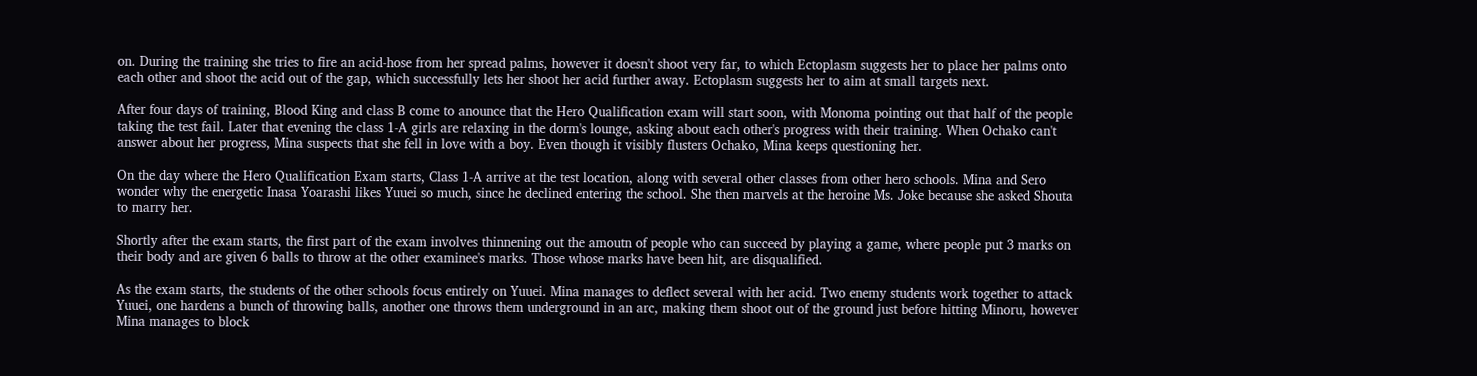on. During the training she tries to fire an acid-hose from her spread palms, however it doesn't shoot very far, to which Ectoplasm suggests her to place her palms onto each other and shoot the acid out of the gap, which successfully lets her shoot her acid further away. Ectoplasm suggests her to aim at small targets next.

After four days of training, Blood King and class B come to anounce that the Hero Qualification exam will start soon, with Monoma pointing out that half of the people taking the test fail. Later that evening the class 1-A girls are relaxing in the dorm's lounge, asking about each other's progress with their training. When Ochako can't answer about her progress, Mina suspects that she fell in love with a boy. Even though it visibly flusters Ochako, Mina keeps questioning her.

On the day where the Hero Qualification Exam starts, Class 1-A arrive at the test location, along with several other classes from other hero schools. Mina and Sero wonder why the energetic Inasa Yoarashi likes Yuuei so much, since he declined entering the school. She then marvels at the heroine Ms. Joke because she asked Shouta to marry her.

Shortly after the exam starts, the first part of the exam involves thinnening out the amoutn of people who can succeed by playing a game, where people put 3 marks on their body and are given 6 balls to throw at the other examinee's marks. Those whose marks have been hit, are disqualified.

As the exam starts, the students of the other schools focus entirely on Yuuei. Mina manages to deflect several with her acid. Two enemy students work together to attack Yuuei, one hardens a bunch of throwing balls, another one throws them underground in an arc, making them shoot out of the ground just before hitting Minoru, however Mina manages to block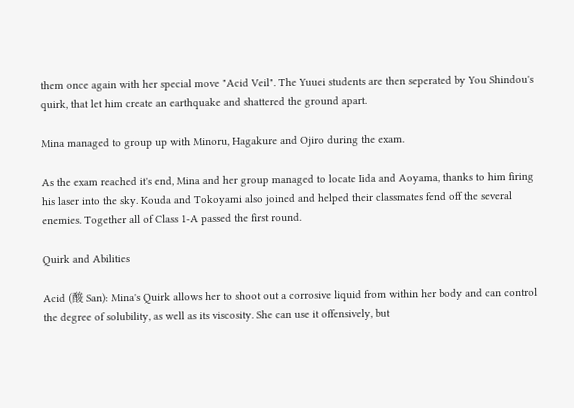them once again with her special move "Acid Veil". The Yuuei students are then seperated by You Shindou's quirk, that let him create an earthquake and shattered the ground apart.

Mina managed to group up with Minoru, Hagakure and Ojiro during the exam.

As the exam reached it's end, Mina and her group managed to locate Iida and Aoyama, thanks to him firing his laser into the sky. Kouda and Tokoyami also joined and helped their classmates fend off the several enemies. Together all of Class 1-A passed the first round.

Quirk and Abilities

Acid (酸 San): Mina's Quirk allows her to shoot out a corrosive liquid from within her body and can control the degree of solubility, as well as its viscosity. She can use it offensively, but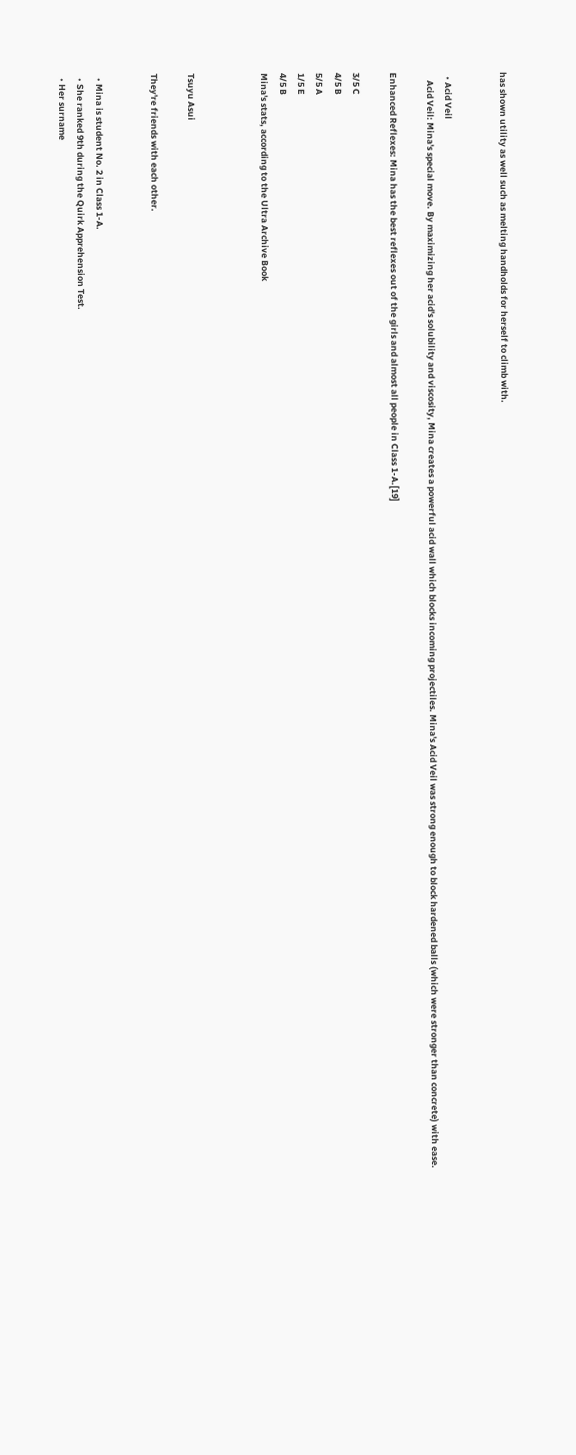has shown utility as well such as melting handholds for herself to climb with.


  • Acid Veil
    Acid Veil: Mina's special move. By maximizing her acid's solubility and viscosity, Mina creates a powerful acid wall which blocks incoming projectiles. Mina's Acid Veil was strong enough to block hardened balls (which were stronger than concrete) with ease.

Enhanced Reflexes: Mina has the best reflexes out of the girls and almost all people in Class 1-A.[19]

3/5 C
4/5 B
5/5 A
1/5 E
4/5 B
Mina's stats, according to the Ultra Archive Book



Tsuyu Asui

They're friends with each other.


  • Mina is student No. 2 in Class 1-A.
  • She ranked 9th during the Quirk Apprehension Test.
  • Her surname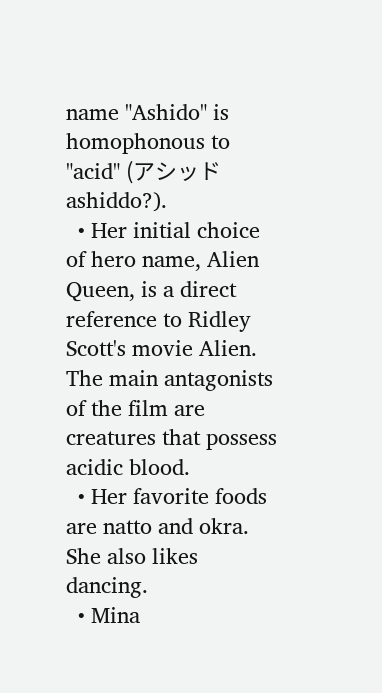name "Ashido" is homophonous to "acid" (アシッド ashiddo?).
  • Her initial choice of hero name, Alien Queen, is a direct reference to Ridley Scott's movie Alien. The main antagonists of the film are creatures that possess acidic blood.
  • Her favorite foods are natto and okra. She also likes dancing.
  • Mina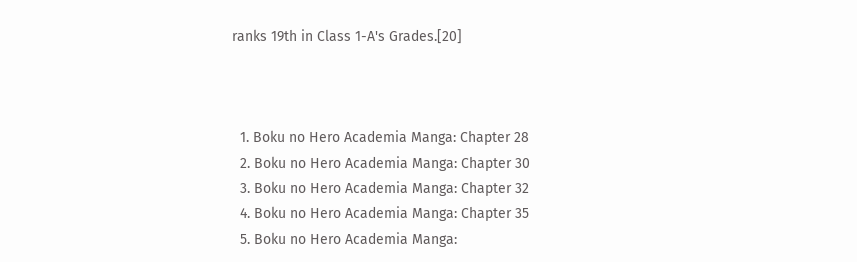ranks 19th in Class 1-A's Grades.[20]



  1. Boku no Hero Academia Manga: Chapter 28
  2. Boku no Hero Academia Manga: Chapter 30
  3. Boku no Hero Academia Manga: Chapter 32
  4. Boku no Hero Academia Manga: Chapter 35
  5. Boku no Hero Academia Manga: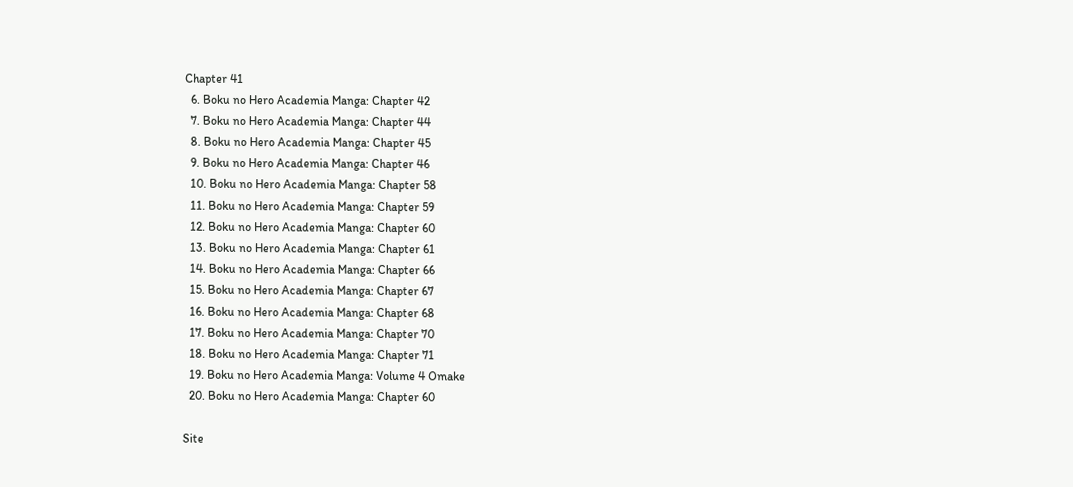Chapter 41
  6. Boku no Hero Academia Manga: Chapter 42
  7. Boku no Hero Academia Manga: Chapter 44
  8. Boku no Hero Academia Manga: Chapter 45
  9. Boku no Hero Academia Manga: Chapter 46
  10. Boku no Hero Academia Manga: Chapter 58
  11. Boku no Hero Academia Manga: Chapter 59
  12. Boku no Hero Academia Manga: Chapter 60
  13. Boku no Hero Academia Manga: Chapter 61
  14. Boku no Hero Academia Manga: Chapter 66
  15. Boku no Hero Academia Manga: Chapter 67
  16. Boku no Hero Academia Manga: Chapter 68
  17. Boku no Hero Academia Manga: Chapter 70
  18. Boku no Hero Academia Manga: Chapter 71
  19. Boku no Hero Academia Manga: Volume 4 Omake
  20. Boku no Hero Academia Manga: Chapter 60

Site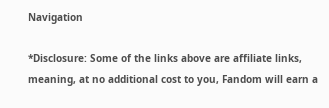Navigation

*Disclosure: Some of the links above are affiliate links, meaning, at no additional cost to you, Fandom will earn a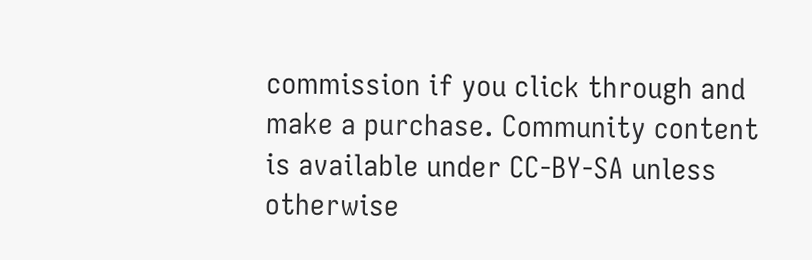commission if you click through and make a purchase. Community content is available under CC-BY-SA unless otherwise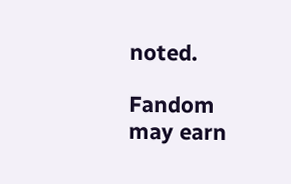noted.

Fandom may earn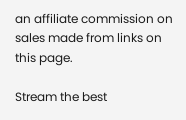an affiliate commission on sales made from links on this page.

Stream the best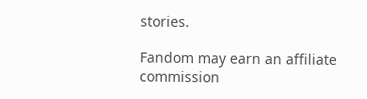stories.

Fandom may earn an affiliate commission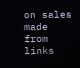on sales made from links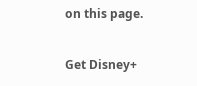on this page.

Get Disney+